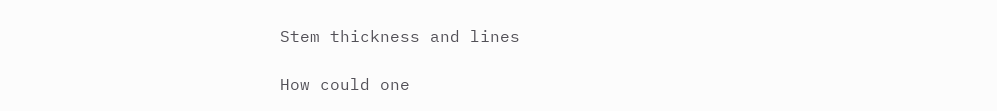Stem thickness and lines

How could one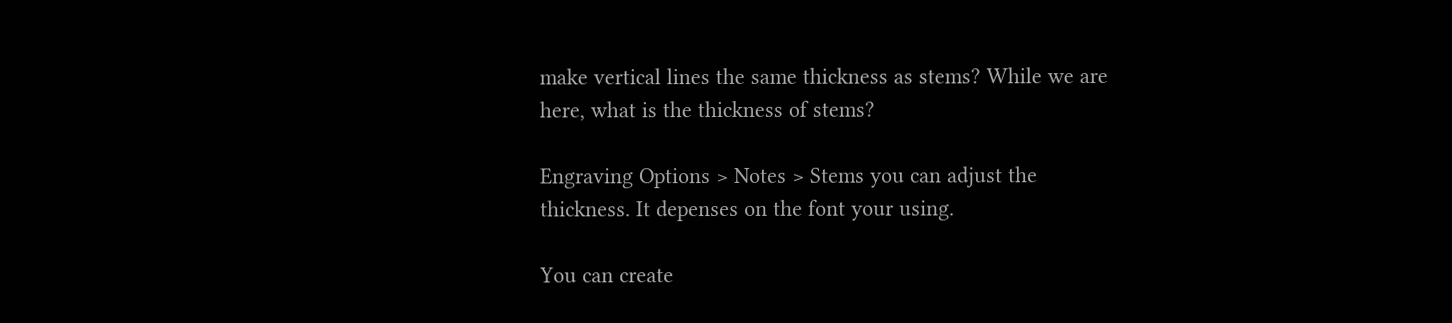make vertical lines the same thickness as stems? While we are here, what is the thickness of stems?

Engraving Options > Notes > Stems you can adjust the thickness. It depenses on the font your using.

You can create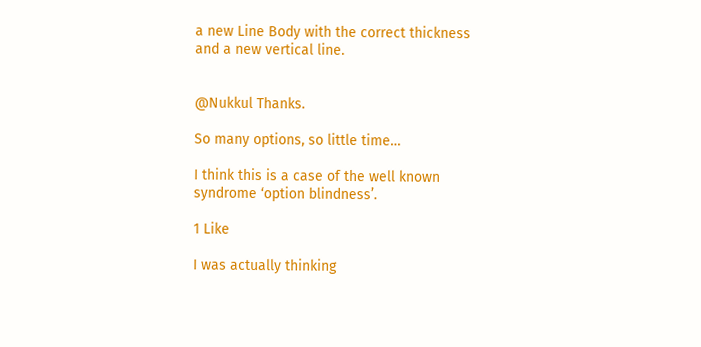a new Line Body with the correct thickness and a new vertical line.


@Nukkul Thanks.

So many options, so little time…

I think this is a case of the well known syndrome ‘option blindness’.

1 Like

I was actually thinking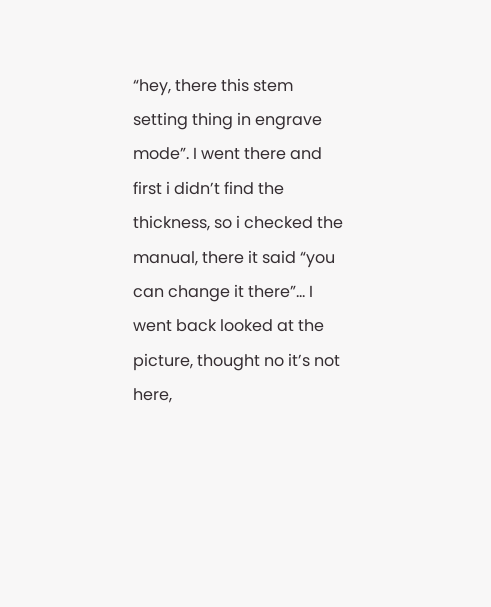“hey, there this stem setting thing in engrave mode”. I went there and first i didn’t find the thickness, so i checked the manual, there it said “you can change it there”… I went back looked at the picture, thought no it’s not here,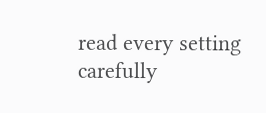read every setting carefully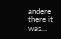andere there it was…